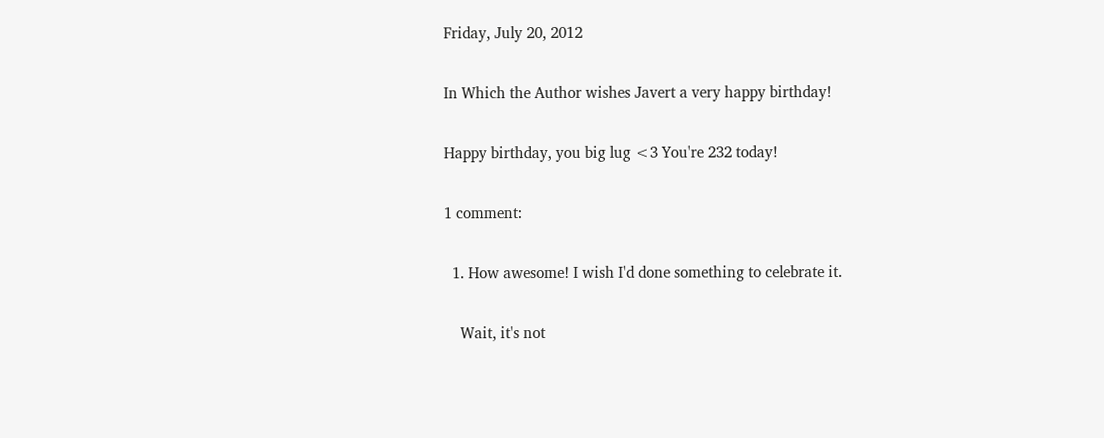Friday, July 20, 2012

In Which the Author wishes Javert a very happy birthday!

Happy birthday, you big lug <3 You're 232 today!

1 comment:

  1. How awesome! I wish I'd done something to celebrate it.

    Wait, it's not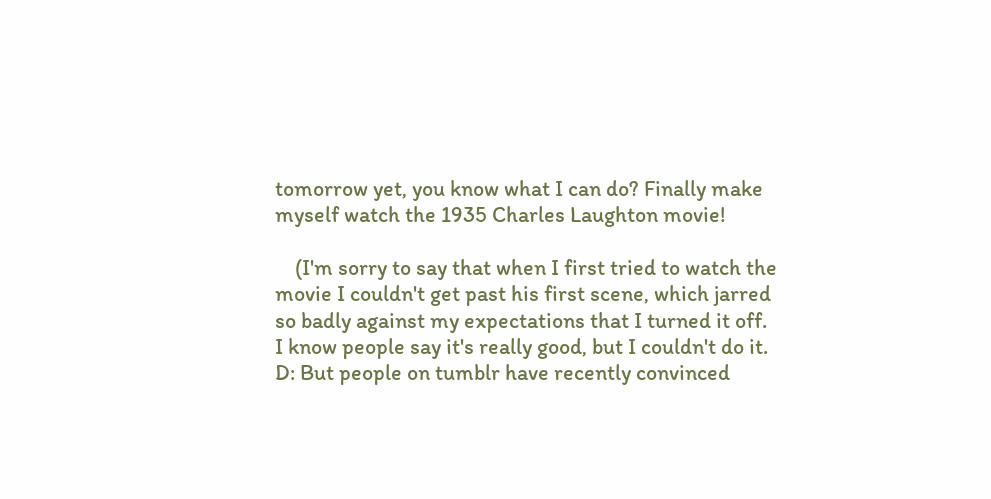tomorrow yet, you know what I can do? Finally make myself watch the 1935 Charles Laughton movie!

    (I'm sorry to say that when I first tried to watch the movie I couldn't get past his first scene, which jarred so badly against my expectations that I turned it off. I know people say it's really good, but I couldn't do it. D: But people on tumblr have recently convinced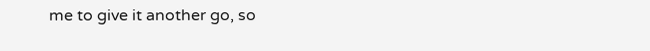me to give it another go, so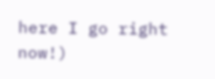here I go right now!)